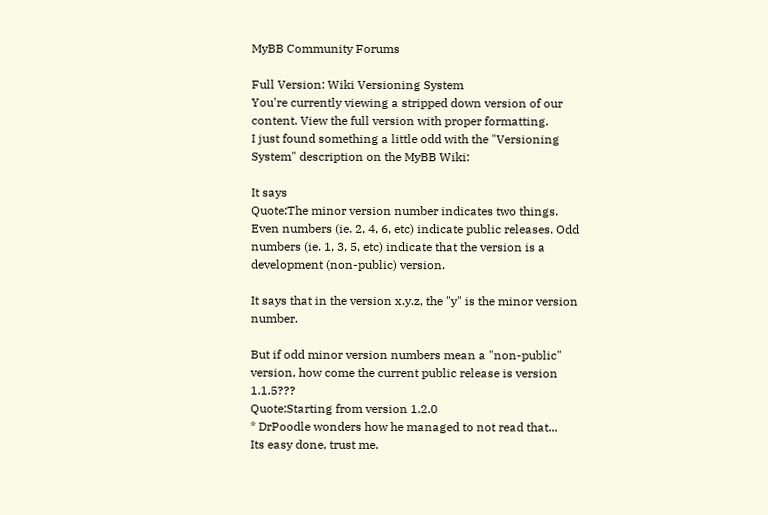MyBB Community Forums

Full Version: Wiki Versioning System
You're currently viewing a stripped down version of our content. View the full version with proper formatting.
I just found something a little odd with the "Versioning System" description on the MyBB Wiki:

It says
Quote:The minor version number indicates two things. Even numbers (ie. 2, 4, 6, etc) indicate public releases. Odd numbers (ie. 1, 3, 5, etc) indicate that the version is a development (non-public) version.

It says that in the version x.y.z, the "y" is the minor version number.

But if odd minor version numbers mean a "non-public" version, how come the current public release is version 1.1.5???
Quote:Starting from version 1.2.0
* DrPoodle wonders how he managed to not read that...
Its easy done, trust me.